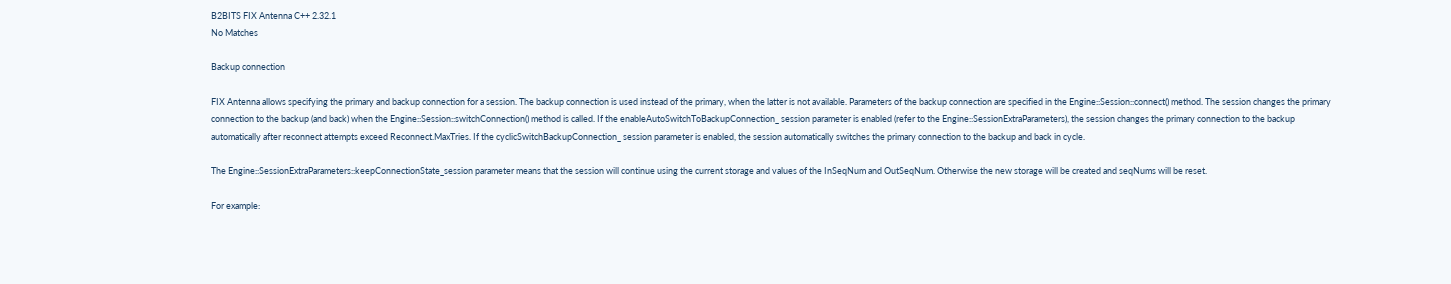B2BITS FIX Antenna C++ 2.32.1
No Matches

Backup connection

FIX Antenna allows specifying the primary and backup connection for a session. The backup connection is used instead of the primary, when the latter is not available. Parameters of the backup connection are specified in the Engine::Session::connect() method. The session changes the primary connection to the backup (and back) when the Engine::Session::switchConnection() method is called. If the enableAutoSwitchToBackupConnection_ session parameter is enabled (refer to the Engine::SessionExtraParameters), the session changes the primary connection to the backup automatically after reconnect attempts exceed Reconnect.MaxTries. If the cyclicSwitchBackupConnection_ session parameter is enabled, the session automatically switches the primary connection to the backup and back in cycle.

The Engine::SessionExtraParameters::keepConnectionState_session parameter means that the session will continue using the current storage and values of the InSeqNum and OutSeqNum. Otherwise the new storage will be created and seqNums will be reset.

For example: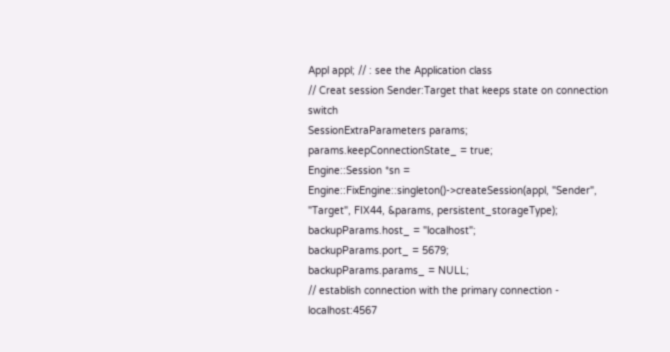Appl appl; // : see the Application class
// Creat session Sender:Target that keeps state on connection switch
SessionExtraParameters params;
params.keepConnectionState_ = true;
Engine::Session *sn = Engine::FixEngine::singleton()->createSession(appl, "Sender", "Target", FIX44, &params, persistent_storageType);
backupParams.host_ = "localhost";
backupParams.port_ = 5679;
backupParams.params_ = NULL;
// establish connection with the primary connection - localhost:4567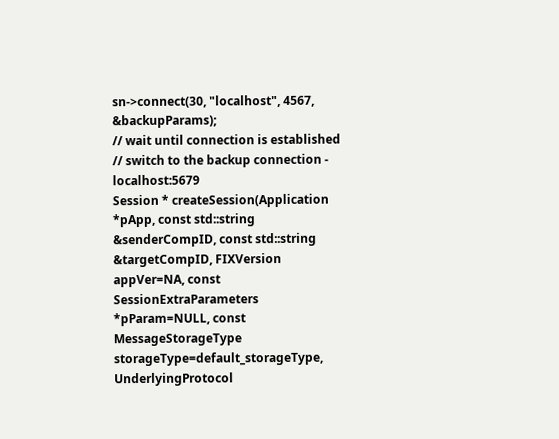sn->connect(30, "localhost", 4567, &backupParams);
// wait until connection is established
// switch to the backup connection - localhost:5679
Session * createSession(Application *pApp, const std::string &senderCompID, const std::string &targetCompID, FIXVersion appVer=NA, const SessionExtraParameters *pParam=NULL, const MessageStorageType storageType=default_storageType, UnderlyingProtocol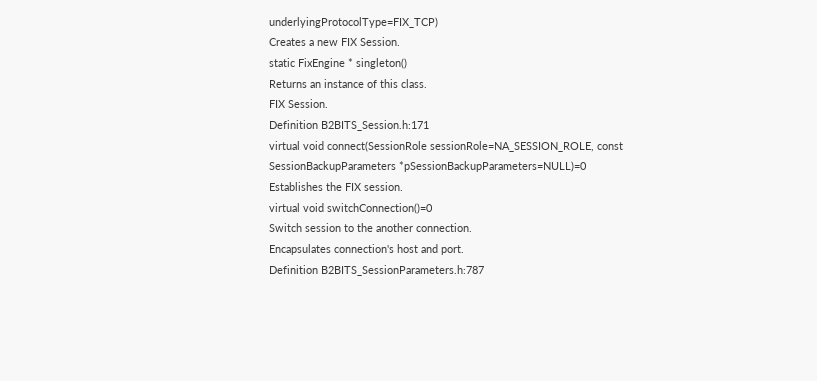underlyingProtocolType=FIX_TCP)
Creates a new FIX Session.
static FixEngine * singleton()
Returns an instance of this class.
FIX Session.
Definition B2BITS_Session.h:171
virtual void connect(SessionRole sessionRole=NA_SESSION_ROLE, const SessionBackupParameters *pSessionBackupParameters=NULL)=0
Establishes the FIX session.
virtual void switchConnection()=0
Switch session to the another connection.
Encapsulates connection's host and port.
Definition B2BITS_SessionParameters.h:787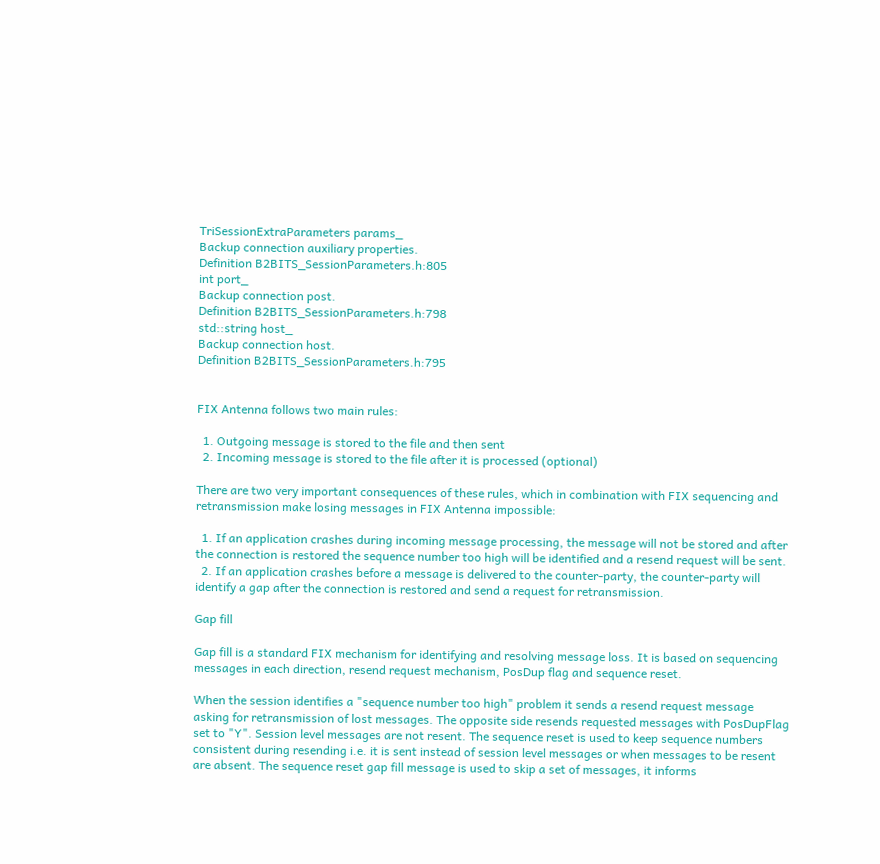TriSessionExtraParameters params_
Backup connection auxiliary properties.
Definition B2BITS_SessionParameters.h:805
int port_
Backup connection post.
Definition B2BITS_SessionParameters.h:798
std::string host_
Backup connection host.
Definition B2BITS_SessionParameters.h:795


FIX Antenna follows two main rules:

  1. Outgoing message is stored to the file and then sent
  2. Incoming message is stored to the file after it is processed (optional)

There are two very important consequences of these rules, which in combination with FIX sequencing and retransmission make losing messages in FIX Antenna impossible:

  1. If an application crashes during incoming message processing, the message will not be stored and after the connection is restored the sequence number too high will be identified and a resend request will be sent.
  2. If an application crashes before a message is delivered to the counter-party, the counter-party will identify a gap after the connection is restored and send a request for retransmission.

Gap fill

Gap fill is a standard FIX mechanism for identifying and resolving message loss. It is based on sequencing messages in each direction, resend request mechanism, PosDup flag and sequence reset.

When the session identifies a "sequence number too high" problem it sends a resend request message asking for retransmission of lost messages. The opposite side resends requested messages with PosDupFlag set to "Y". Session level messages are not resent. The sequence reset is used to keep sequence numbers consistent during resending i.e. it is sent instead of session level messages or when messages to be resent are absent. The sequence reset gap fill message is used to skip a set of messages, it informs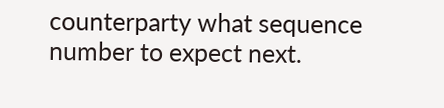counterparty what sequence number to expect next.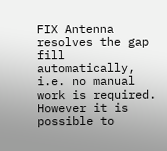FIX Antenna resolves the gap fill automatically, i.e. no manual work is required. However it is possible to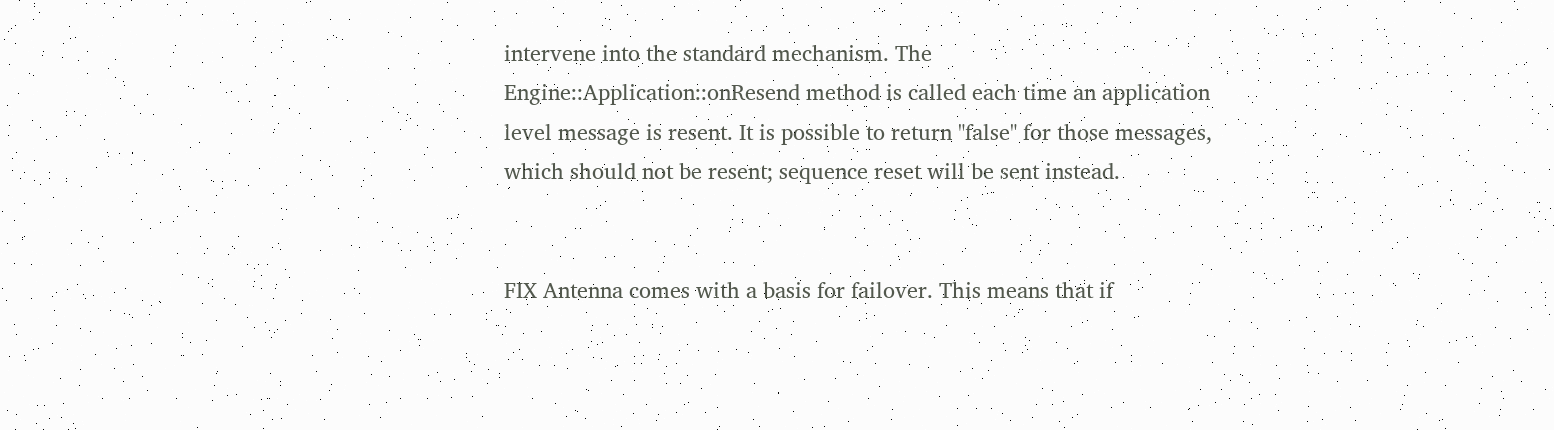intervene into the standard mechanism. The Engine::Application::onResend method is called each time an application level message is resent. It is possible to return "false" for those messages, which should not be resent; sequence reset will be sent instead.


FIX Antenna comes with a basis for failover. This means that if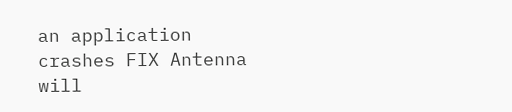an application crashes FIX Antenna will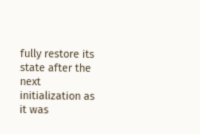fully restore its state after the next initialization as it was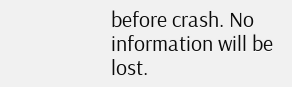before crash. No information will be lost.